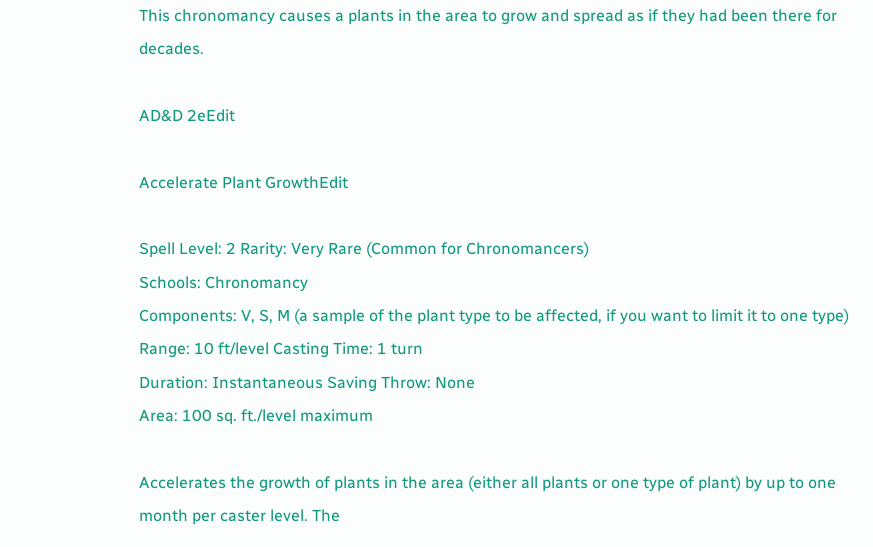This chronomancy causes a plants in the area to grow and spread as if they had been there for decades.

AD&D 2eEdit

Accelerate Plant GrowthEdit

Spell Level: 2 Rarity: Very Rare (Common for Chronomancers)
Schools: Chronomancy
Components: V, S, M (a sample of the plant type to be affected, if you want to limit it to one type)
Range: 10 ft/level Casting Time: 1 turn
Duration: Instantaneous Saving Throw: None
Area: 100 sq. ft./level maximum

Accelerates the growth of plants in the area (either all plants or one type of plant) by up to one month per caster level. The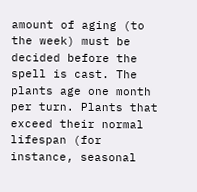amount of aging (to the week) must be decided before the spell is cast. The plants age one month per turn. Plants that exceed their normal lifespan (for instance, seasonal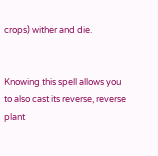crops) wither and die.


Knowing this spell allows you to also cast its reverse, reverse plant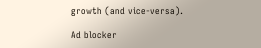growth (and vice-versa).

Ad blocker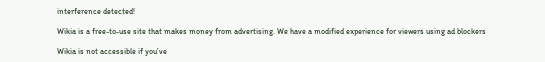interference detected!

Wikia is a free-to-use site that makes money from advertising. We have a modified experience for viewers using ad blockers

Wikia is not accessible if you’ve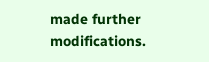made further modifications.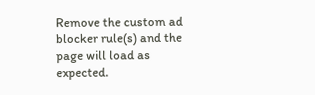Remove the custom ad blocker rule(s) and the page will load as expected.